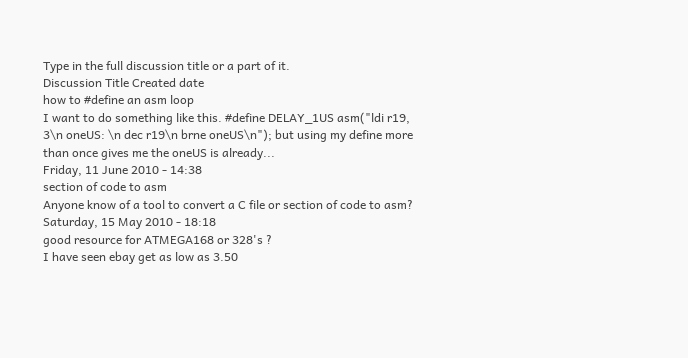Type in the full discussion title or a part of it.
Discussion Title Created date
how to #define an asm loop
I want to do something like this. #define DELAY_1US asm("ldi r19, 3\n oneUS: \n dec r19\n brne oneUS\n"); but using my define more than once gives me the oneUS is already...
Friday, 11 June 2010 - 14:38
section of code to asm
Anyone know of a tool to convert a C file or section of code to asm?
Saturday, 15 May 2010 - 18:18
good resource for ATMEGA168 or 328's ?
I have seen ebay get as low as 3.50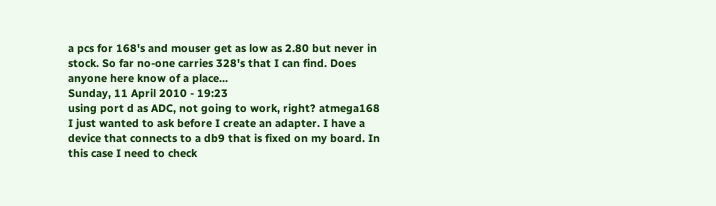a pcs for 168's and mouser get as low as 2.80 but never in stock. So far no-one carries 328's that I can find. Does anyone here know of a place...
Sunday, 11 April 2010 - 19:23
using port d as ADC, not going to work, right? atmega168
I just wanted to ask before I create an adapter. I have a device that connects to a db9 that is fixed on my board. In this case I need to check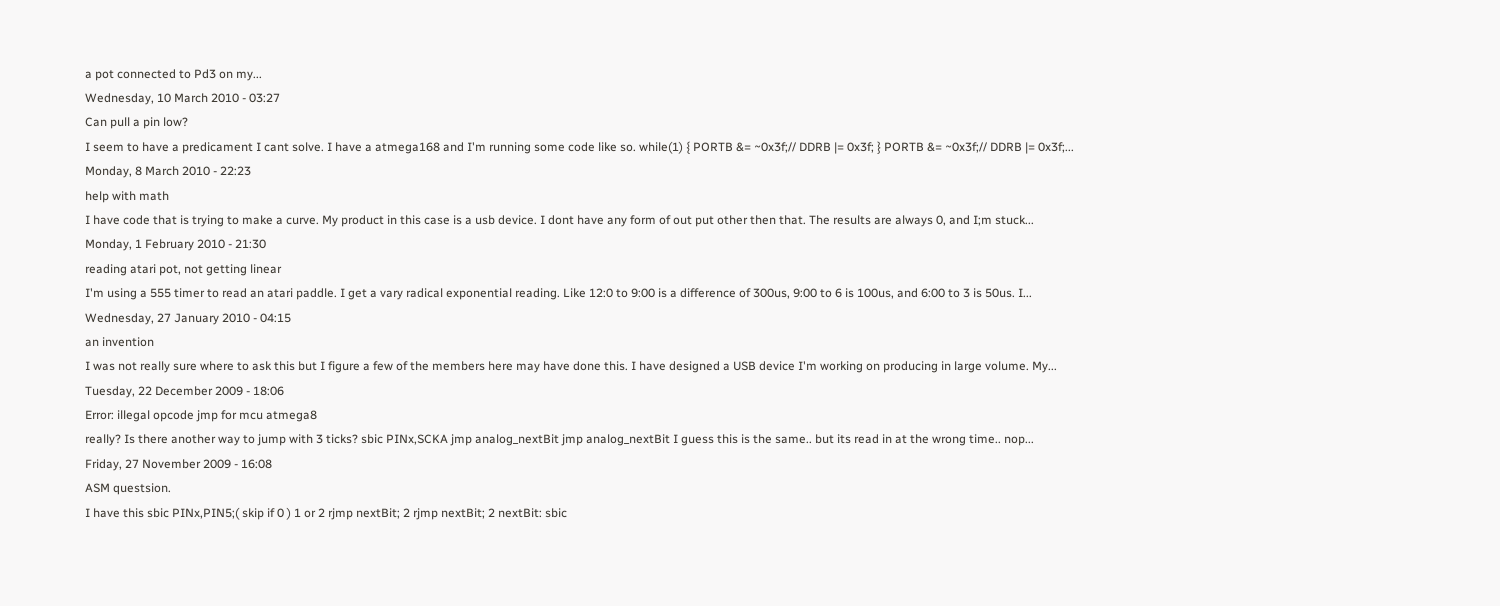a pot connected to Pd3 on my...
Wednesday, 10 March 2010 - 03:27
Can pull a pin low?
I seem to have a predicament I cant solve. I have a atmega168 and I'm running some code like so. while(1) { PORTB &= ~0x3f;// DDRB |= 0x3f; } PORTB &= ~0x3f;// DDRB |= 0x3f;...
Monday, 8 March 2010 - 22:23
help with math
I have code that is trying to make a curve. My product in this case is a usb device. I dont have any form of out put other then that. The results are always 0, and I;m stuck...
Monday, 1 February 2010 - 21:30
reading atari pot, not getting linear
I'm using a 555 timer to read an atari paddle. I get a vary radical exponential reading. Like 12:0 to 9:00 is a difference of 300us, 9:00 to 6 is 100us, and 6:00 to 3 is 50us. I...
Wednesday, 27 January 2010 - 04:15
an invention
I was not really sure where to ask this but I figure a few of the members here may have done this. I have designed a USB device I'm working on producing in large volume. My...
Tuesday, 22 December 2009 - 18:06
Error: illegal opcode jmp for mcu atmega8
really? Is there another way to jump with 3 ticks? sbic PINx,SCKA jmp analog_nextBit jmp analog_nextBit I guess this is the same.. but its read in at the wrong time.. nop...
Friday, 27 November 2009 - 16:08
ASM questsion.
I have this sbic PINx,PIN5;( skip if 0 ) 1 or 2 rjmp nextBit; 2 rjmp nextBit; 2 nextBit: sbic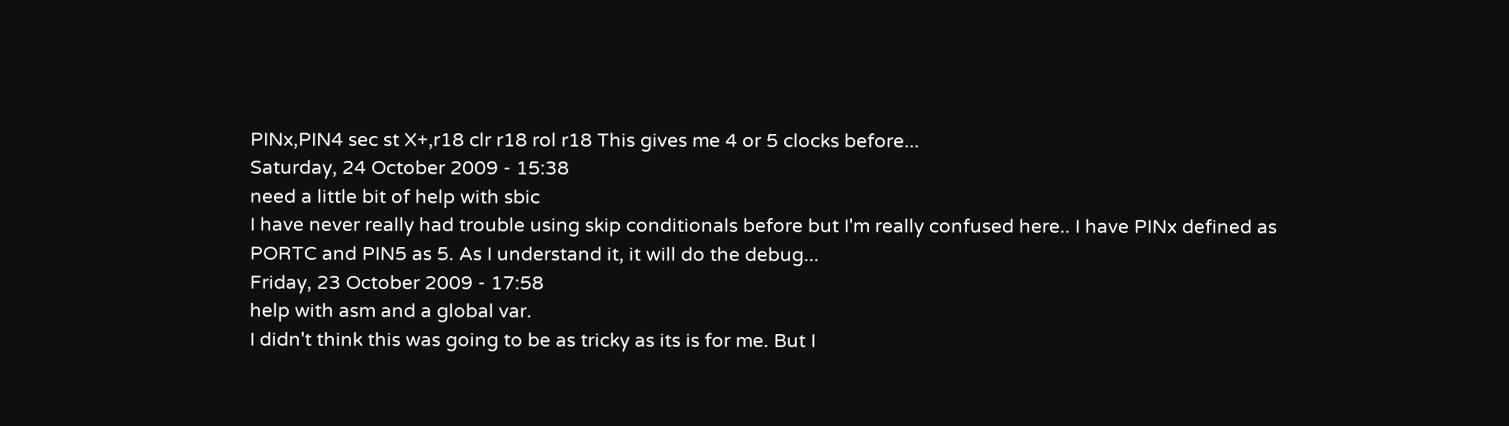PINx,PIN4 sec st X+,r18 clr r18 rol r18 This gives me 4 or 5 clocks before...
Saturday, 24 October 2009 - 15:38
need a little bit of help with sbic
I have never really had trouble using skip conditionals before but I'm really confused here.. I have PINx defined as PORTC and PIN5 as 5. As I understand it, it will do the debug...
Friday, 23 October 2009 - 17:58
help with asm and a global var.
I didn't think this was going to be as tricky as its is for me. But I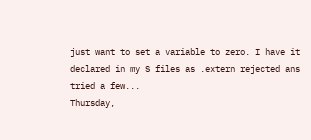just want to set a variable to zero. I have it declared in my S files as .extern rejected ans tried a few...
Thursday,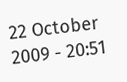22 October 2009 - 20:51